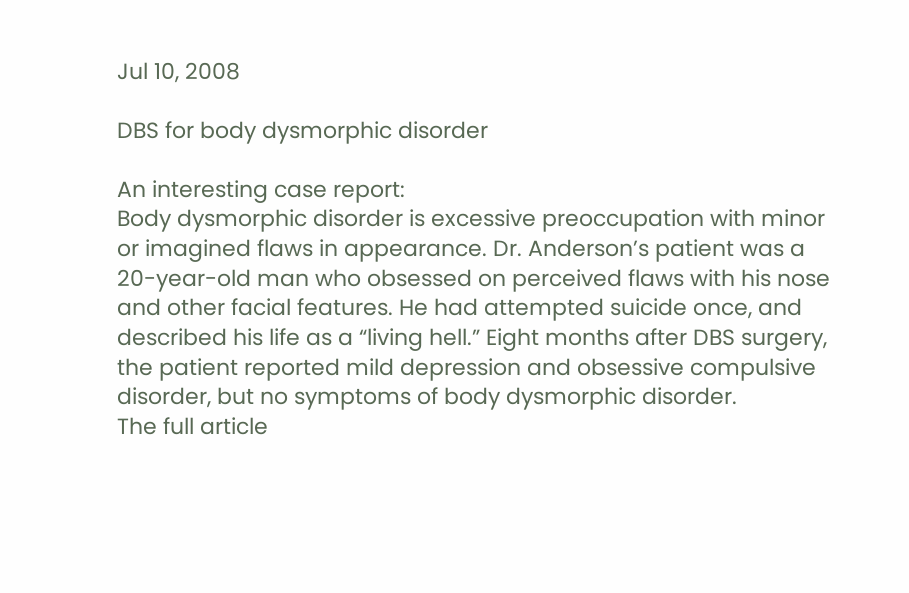Jul 10, 2008

DBS for body dysmorphic disorder

An interesting case report:
Body dysmorphic disorder is excessive preoccupation with minor or imagined flaws in appearance. Dr. Anderson’s patient was a 20-year-old man who obsessed on perceived flaws with his nose and other facial features. He had attempted suicide once, and described his life as a “living hell.” Eight months after DBS surgery, the patient reported mild depression and obsessive compulsive disorder, but no symptoms of body dysmorphic disorder.
The full article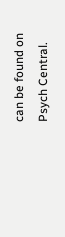can be found on Psych Central.